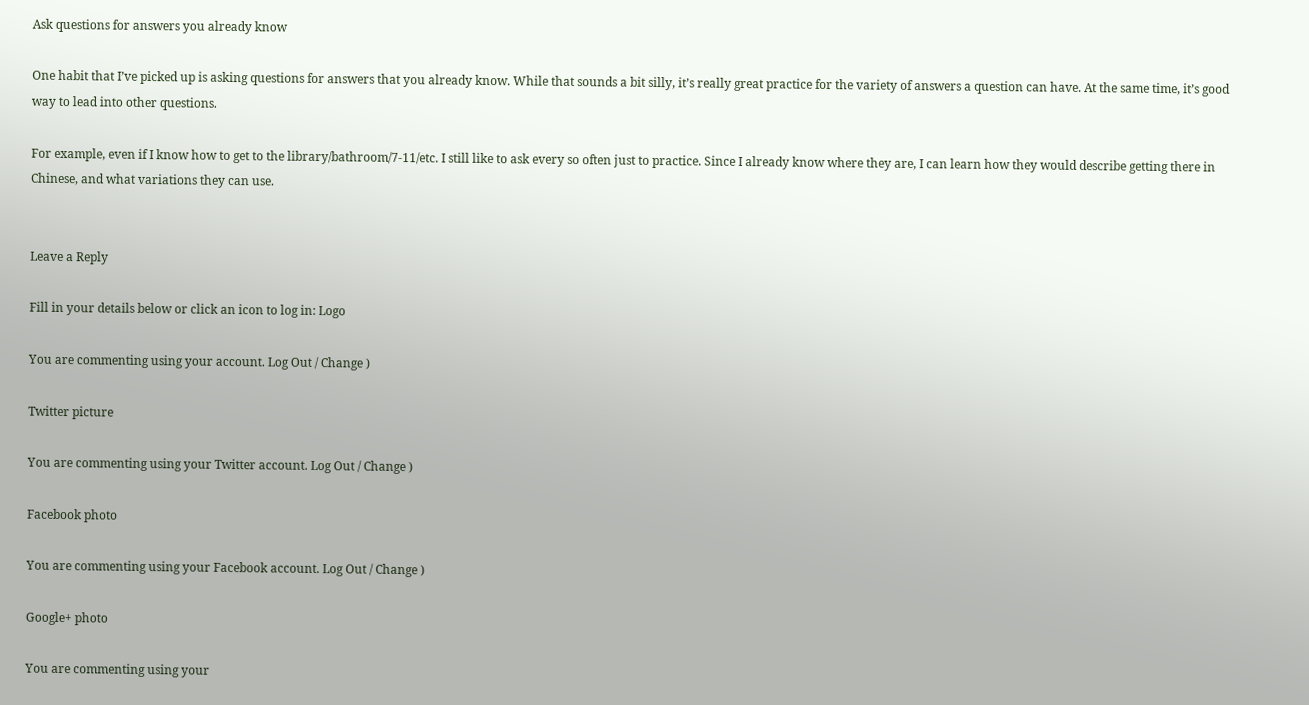Ask questions for answers you already know

One habit that I’ve picked up is asking questions for answers that you already know. While that sounds a bit silly, it’s really great practice for the variety of answers a question can have. At the same time, it’s good way to lead into other questions.

For example, even if I know how to get to the library/bathroom/7-11/etc. I still like to ask every so often just to practice. Since I already know where they are, I can learn how they would describe getting there in Chinese, and what variations they can use.


Leave a Reply

Fill in your details below or click an icon to log in: Logo

You are commenting using your account. Log Out / Change )

Twitter picture

You are commenting using your Twitter account. Log Out / Change )

Facebook photo

You are commenting using your Facebook account. Log Out / Change )

Google+ photo

You are commenting using your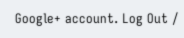Google+ account. Log Out /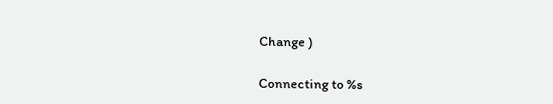Change )

Connecting to %s